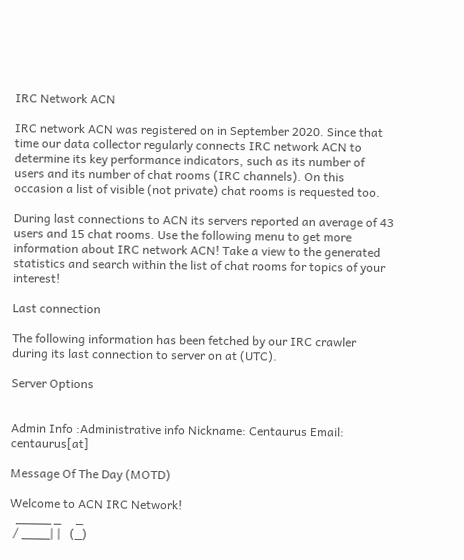IRC Network ACN

IRC network ACN was registered on in September 2020. Since that time our data collector regularly connects IRC network ACN to determine its key performance indicators, such as its number of users and its number of chat rooms (IRC channels). On this occasion a list of visible (not private) chat rooms is requested too.

During last connections to ACN its servers reported an average of 43 users and 15 chat rooms. Use the following menu to get more information about IRC network ACN! Take a view to the generated statistics and search within the list of chat rooms for topics of your interest!

Last connection

The following information has been fetched by our IRC crawler during its last connection to server on at (UTC).

Server Options


Admin Info :Administrative info Nickname: Centaurus Email: centaurus[at]

Message Of The Day (MOTD)

Welcome to ACN IRC Network!
  _____ _     _
 / ____| |   (_)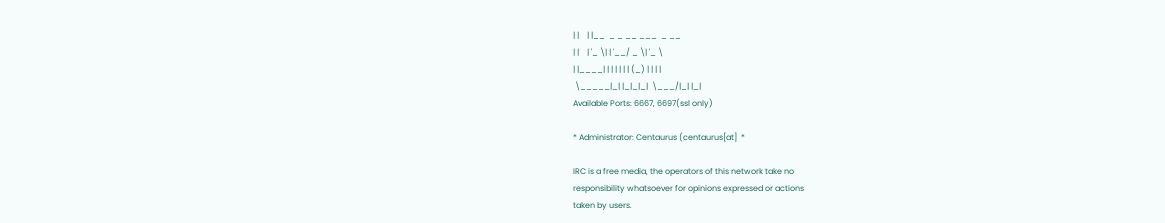| |    | |__  _ _ __ ___  _ __
| |    | '_ \| | '__/ _ \| '_ \
| |____| | | | | | | (_) | | | |
 \_____|_| |_|_|_|  \___/|_| |_|
Available Ports: 6667, 6697(ssl only)

* Administrator: Centaurus (centaurus[at]  *

IRC is a free media, the operators of this network take no
responsibility whatsoever for opinions expressed or actions
taken by users.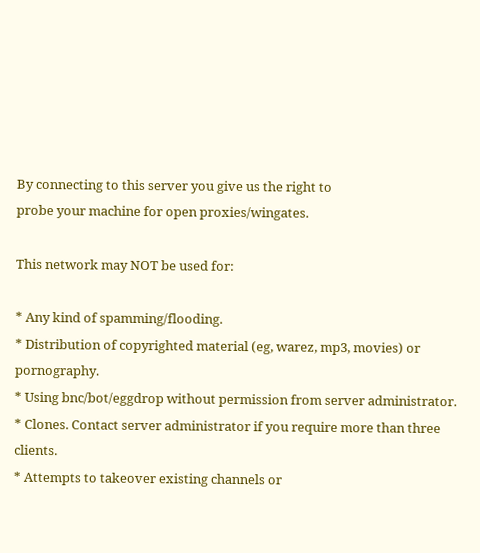By connecting to this server you give us the right to
probe your machine for open proxies/wingates.

This network may NOT be used for:

* Any kind of spamming/flooding.
* Distribution of copyrighted material (eg, warez, mp3, movies) or pornography.
* Using bnc/bot/eggdrop without permission from server administrator.
* Clones. Contact server administrator if you require more than three clients.
* Attempts to takeover existing channels or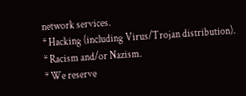network services.
* Hacking (including Virus/Trojan distribution).
* Racism and/or Nazism.
* We reserve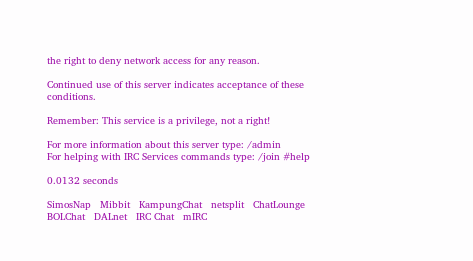the right to deny network access for any reason.

Continued use of this server indicates acceptance of these conditions.

Remember: This service is a privilege, not a right!

For more information about this server type: /admin
For helping with IRC Services commands type: /join #help

0.0132 seconds

SimosNap   Mibbit   KampungChat   netsplit   ChatLounge   BOLChat   DALnet   IRC Chat   mIRC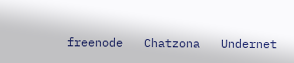freenode   Chatzona   Undernet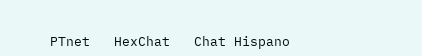PTnet   HexChat   Chat Hispano